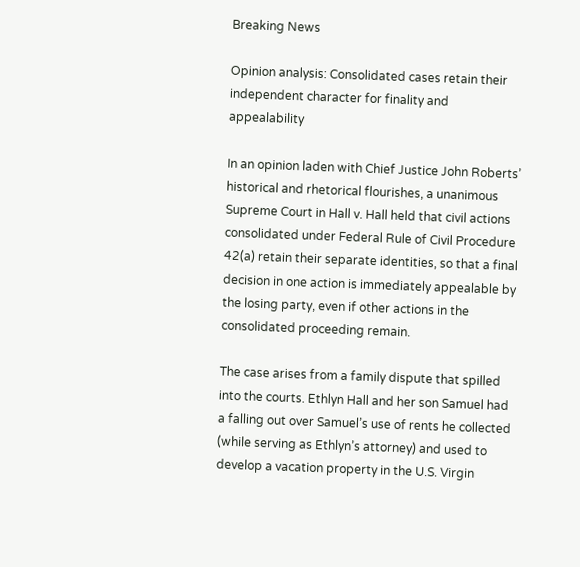Breaking News

Opinion analysis: Consolidated cases retain their independent character for finality and appealability

In an opinion laden with Chief Justice John Roberts’ historical and rhetorical flourishes, a unanimous Supreme Court in Hall v. Hall held that civil actions consolidated under Federal Rule of Civil Procedure 42(a) retain their separate identities, so that a final decision in one action is immediately appealable by the losing party, even if other actions in the consolidated proceeding remain.

The case arises from a family dispute that spilled into the courts. Ethlyn Hall and her son Samuel had a falling out over Samuel’s use of rents he collected (while serving as Ethlyn’s attorney) and used to develop a vacation property in the U.S. Virgin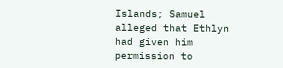Islands; Samuel alleged that Ethlyn had given him permission to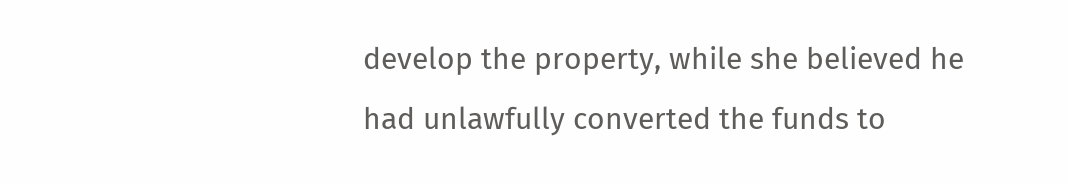develop the property, while she believed he had unlawfully converted the funds to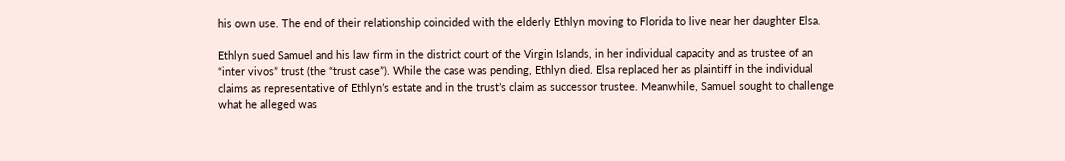his own use. The end of their relationship coincided with the elderly Ethlyn moving to Florida to live near her daughter Elsa.

Ethlyn sued Samuel and his law firm in the district court of the Virgin Islands, in her individual capacity and as trustee of an “inter vivos” trust (the “trust case”). While the case was pending, Ethlyn died. Elsa replaced her as plaintiff in the individual claims as representative of Ethlyn’s estate and in the trust’s claim as successor trustee. Meanwhile, Samuel sought to challenge what he alleged was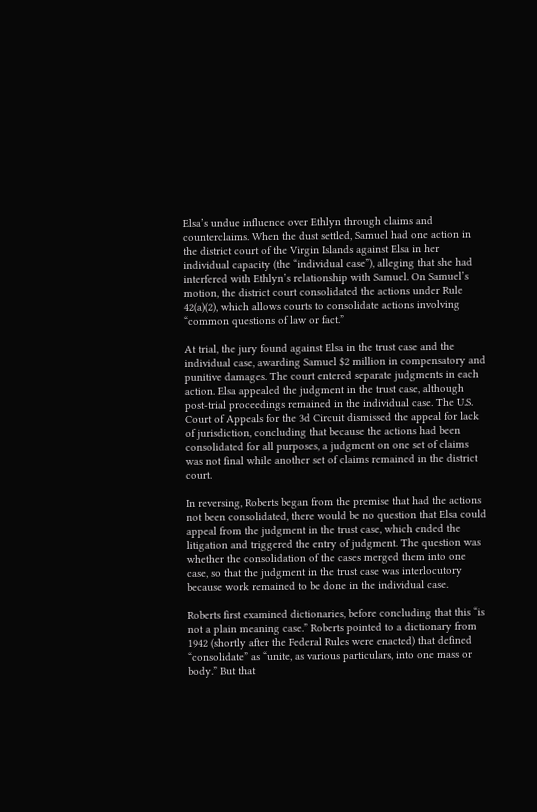Elsa’s undue influence over Ethlyn through claims and counterclaims. When the dust settled, Samuel had one action in the district court of the Virgin Islands against Elsa in her individual capacity (the “individual case”), alleging that she had interfered with Ethlyn’s relationship with Samuel. On Samuel’s motion, the district court consolidated the actions under Rule 42(a)(2), which allows courts to consolidate actions involving “common questions of law or fact.”

At trial, the jury found against Elsa in the trust case and the individual case, awarding Samuel $2 million in compensatory and punitive damages. The court entered separate judgments in each action. Elsa appealed the judgment in the trust case, although post-trial proceedings remained in the individual case. The U.S. Court of Appeals for the 3d Circuit dismissed the appeal for lack of jurisdiction, concluding that because the actions had been consolidated for all purposes, a judgment on one set of claims was not final while another set of claims remained in the district court.

In reversing, Roberts began from the premise that had the actions not been consolidated, there would be no question that Elsa could appeal from the judgment in the trust case, which ended the litigation and triggered the entry of judgment. The question was whether the consolidation of the cases merged them into one case, so that the judgment in the trust case was interlocutory because work remained to be done in the individual case.

Roberts first examined dictionaries, before concluding that this “is not a plain meaning case.” Roberts pointed to a dictionary from 1942 (shortly after the Federal Rules were enacted) that defined “consolidate” as “unite, as various particulars, into one mass or body.” But that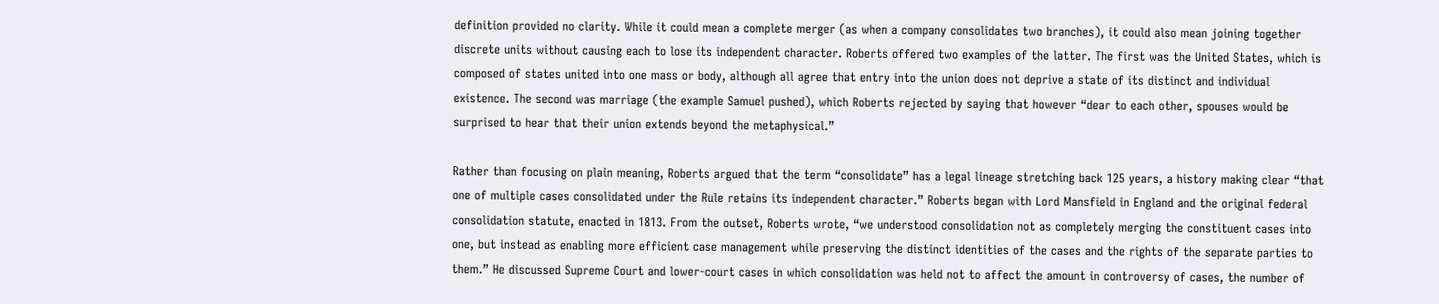definition provided no clarity. While it could mean a complete merger (as when a company consolidates two branches), it could also mean joining together discrete units without causing each to lose its independent character. Roberts offered two examples of the latter. The first was the United States, which is composed of states united into one mass or body, although all agree that entry into the union does not deprive a state of its distinct and individual existence. The second was marriage (the example Samuel pushed), which Roberts rejected by saying that however “dear to each other, spouses would be surprised to hear that their union extends beyond the metaphysical.”

Rather than focusing on plain meaning, Roberts argued that the term “consolidate” has a legal lineage stretching back 125 years, a history making clear “that one of multiple cases consolidated under the Rule retains its independent character.” Roberts began with Lord Mansfield in England and the original federal consolidation statute, enacted in 1813. From the outset, Roberts wrote, “we understood consolidation not as completely merging the constituent cases into one, but instead as enabling more efficient case management while preserving the distinct identities of the cases and the rights of the separate parties to them.” He discussed Supreme Court and lower-court cases in which consolidation was held not to affect the amount in controversy of cases, the number of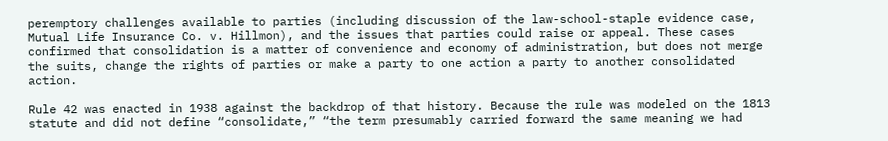peremptory challenges available to parties (including discussion of the law-school-staple evidence case, Mutual Life Insurance Co. v. Hillmon), and the issues that parties could raise or appeal. These cases confirmed that consolidation is a matter of convenience and economy of administration, but does not merge the suits, change the rights of parties or make a party to one action a party to another consolidated action.

Rule 42 was enacted in 1938 against the backdrop of that history. Because the rule was modeled on the 1813 statute and did not define “consolidate,” “the term presumably carried forward the same meaning we had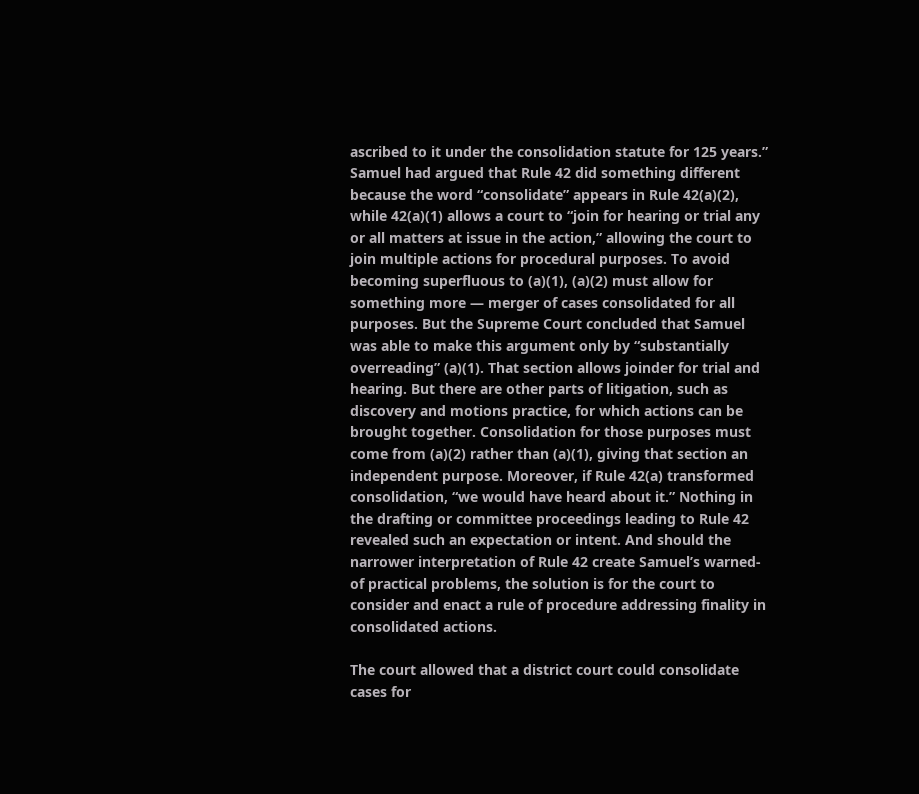ascribed to it under the consolidation statute for 125 years.” Samuel had argued that Rule 42 did something different because the word “consolidate” appears in Rule 42(a)(2), while 42(a)(1) allows a court to “join for hearing or trial any or all matters at issue in the action,” allowing the court to join multiple actions for procedural purposes. To avoid becoming superfluous to (a)(1), (a)(2) must allow for something more — merger of cases consolidated for all purposes. But the Supreme Court concluded that Samuel was able to make this argument only by “substantially overreading” (a)(1). That section allows joinder for trial and hearing. But there are other parts of litigation, such as discovery and motions practice, for which actions can be brought together. Consolidation for those purposes must come from (a)(2) rather than (a)(1), giving that section an independent purpose. Moreover, if Rule 42(a) transformed consolidation, “we would have heard about it.” Nothing in the drafting or committee proceedings leading to Rule 42 revealed such an expectation or intent. And should the narrower interpretation of Rule 42 create Samuel’s warned-of practical problems, the solution is for the court to consider and enact a rule of procedure addressing finality in consolidated actions.

The court allowed that a district court could consolidate cases for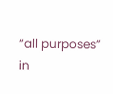“all purposes” in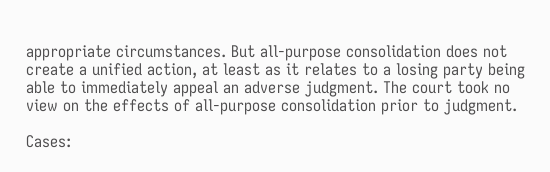appropriate circumstances. But all-purpose consolidation does not create a unified action, at least as it relates to a losing party being able to immediately appeal an adverse judgment. The court took no view on the effects of all-purpose consolidation prior to judgment.

Cases: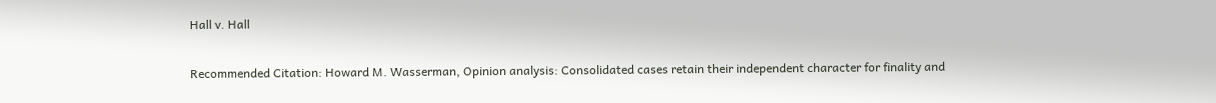Hall v. Hall

Recommended Citation: Howard M. Wasserman, Opinion analysis: Consolidated cases retain their independent character for finality and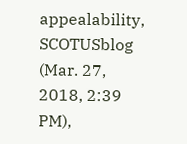appealability, SCOTUSblog (Mar. 27, 2018, 2:39 PM),